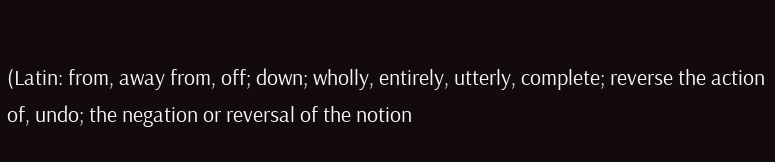(Latin: from, away from, off; down; wholly, entirely, utterly, complete; reverse the action of, undo; the negation or reversal of the notion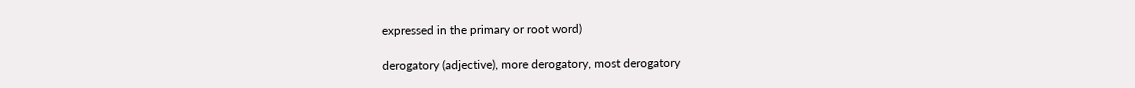expressed in the primary or root word)

derogatory (adjective), more derogatory, most derogatory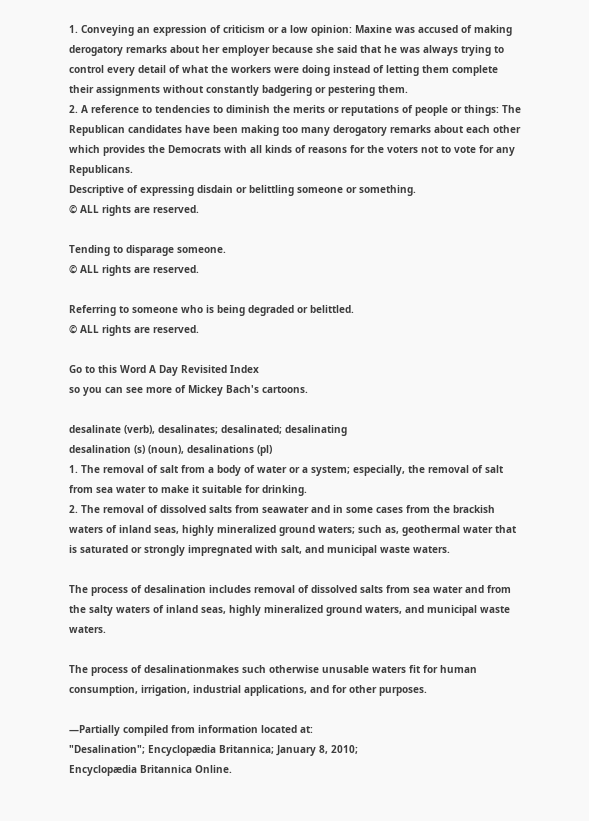1. Conveying an expression of criticism or a low opinion: Maxine was accused of making derogatory remarks about her employer because she said that he was always trying to control every detail of what the workers were doing instead of letting them complete their assignments without constantly badgering or pestering them.
2. A reference to tendencies to diminish the merits or reputations of people or things: The Republican candidates have been making too many derogatory remarks about each other which provides the Democrats with all kinds of reasons for the voters not to vote for any Republicans.
Descriptive of expressing disdain or belittling someone or something.
© ALL rights are reserved.

Tending to disparage someone.
© ALL rights are reserved.

Referring to someone who is being degraded or belittled.
© ALL rights are reserved.

Go to this Word A Day Revisited Index
so you can see more of Mickey Bach's cartoons.

desalinate (verb), desalinates; desalinated; desalinating
desalination (s) (noun), desalinations (pl)
1. The removal of salt from a body of water or a system; especially, the removal of salt from sea water to make it suitable for drinking.
2. The removal of dissolved salts from seawater and in some cases from the brackish waters of inland seas, highly mineralized ground waters; such as, geothermal water that is saturated or strongly impregnated with salt, and municipal waste waters.

The process of desalination includes removal of dissolved salts from sea water and from the salty waters of inland seas, highly mineralized ground waters, and municipal waste waters.

The process of desalinationmakes such otherwise unusable waters fit for human consumption, irrigation, industrial applications, and for other purposes.

—Partially compiled from information located at:
"Desalination"; Encyclopædia Britannica; January 8, 2010;
Encyclopædia Britannica Online.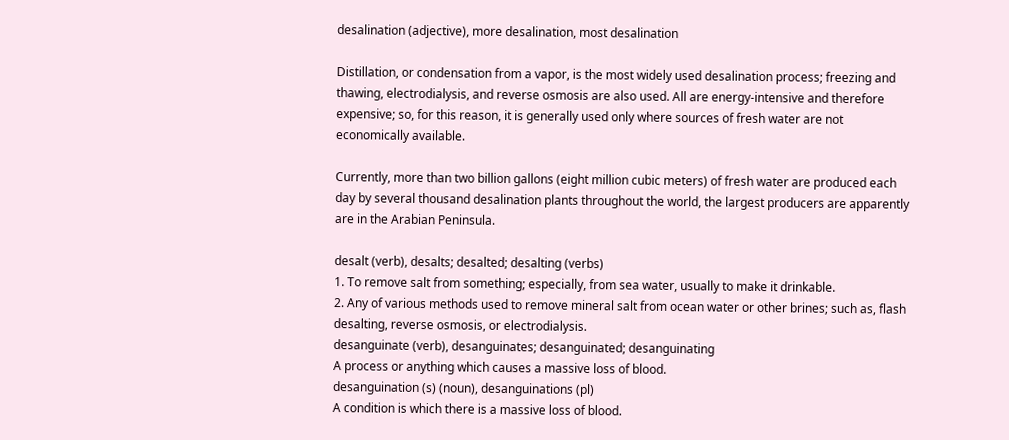desalination (adjective), more desalination, most desalination

Distillation, or condensation from a vapor, is the most widely used desalination process; freezing and thawing, electrodialysis, and reverse osmosis are also used. All are energy-intensive and therefore expensive; so, for this reason, it is generally used only where sources of fresh water are not economically available.

Currently, more than two billion gallons (eight million cubic meters) of fresh water are produced each day by several thousand desalination plants throughout the world, the largest producers are apparently are in the Arabian Peninsula.

desalt (verb), desalts; desalted; desalting (verbs)
1. To remove salt from something; especially, from sea water, usually to make it drinkable.
2. Any of various methods used to remove mineral salt from ocean water or other brines; such as, flash desalting, reverse osmosis, or electrodialysis.
desanguinate (verb), desanguinates; desanguinated; desanguinating
A process or anything which causes a massive loss of blood.
desanguination (s) (noun), desanguinations (pl)
A condition is which there is a massive loss of blood.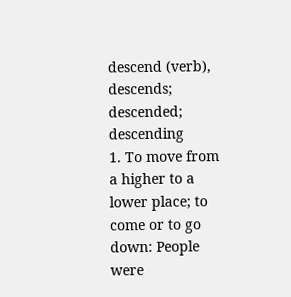descend (verb), descends; descended; descending
1. To move from a higher to a lower place; to come or to go down: People were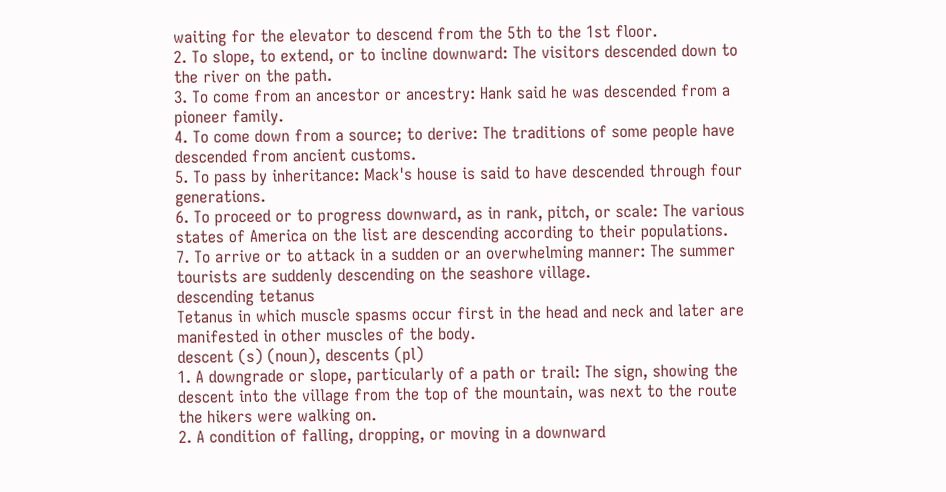waiting for the elevator to descend from the 5th to the 1st floor.
2. To slope, to extend, or to incline downward: The visitors descended down to the river on the path.
3. To come from an ancestor or ancestry: Hank said he was descended from a pioneer family.
4. To come down from a source; to derive: The traditions of some people have descended from ancient customs.
5. To pass by inheritance: Mack's house is said to have descended through four generations.
6. To proceed or to progress downward, as in rank, pitch, or scale: The various states of America on the list are descending according to their populations.
7. To arrive or to attack in a sudden or an overwhelming manner: The summer tourists are suddenly descending on the seashore village.
descending tetanus
Tetanus in which muscle spasms occur first in the head and neck and later are manifested in other muscles of the body.
descent (s) (noun), descents (pl)
1. A downgrade or slope, particularly of a path or trail: The sign, showing the descent into the village from the top of the mountain, was next to the route the hikers were walking on.
2. A condition of falling, dropping, or moving in a downward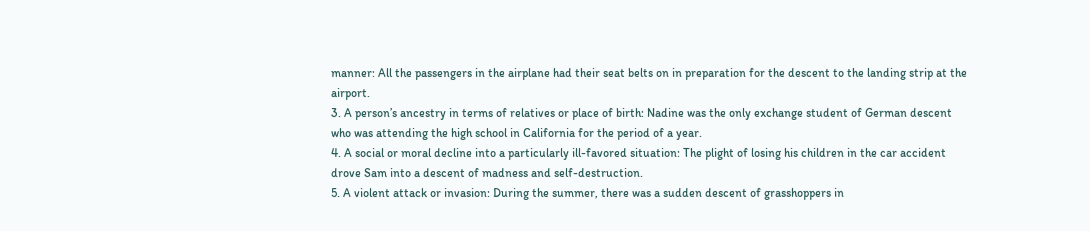manner: All the passengers in the airplane had their seat belts on in preparation for the descent to the landing strip at the airport.
3. A person’s ancestry in terms of relatives or place of birth: Nadine was the only exchange student of German descent who was attending the high school in California for the period of a year.
4. A social or moral decline into a particularly ill-favored situation: The plight of losing his children in the car accident drove Sam into a descent of madness and self-destruction.
5. A violent attack or invasion: During the summer, there was a sudden descent of grasshoppers in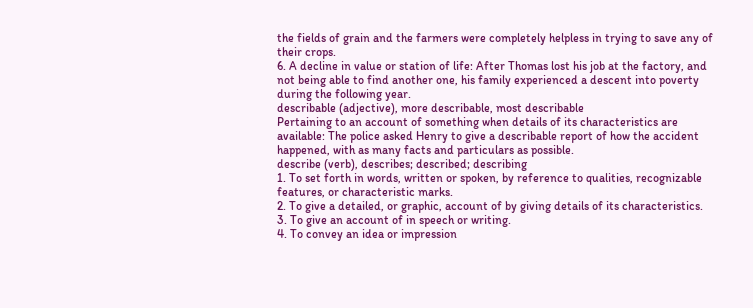the fields of grain and the farmers were completely helpless in trying to save any of their crops.
6. A decline in value or station of life: After Thomas lost his job at the factory, and not being able to find another one, his family experienced a descent into poverty during the following year.
describable (adjective), more describable, most describable
Pertaining to an account of something when details of its characteristics are available: The police asked Henry to give a describable report of how the accident happened, with as many facts and particulars as possible.
describe (verb), describes; described; describing
1. To set forth in words, written or spoken, by reference to qualities, recognizable features, or characteristic marks.
2. To give a detailed, or graphic, account of by giving details of its characteristics.
3. To give an account of in speech or writing.
4. To convey an idea or impression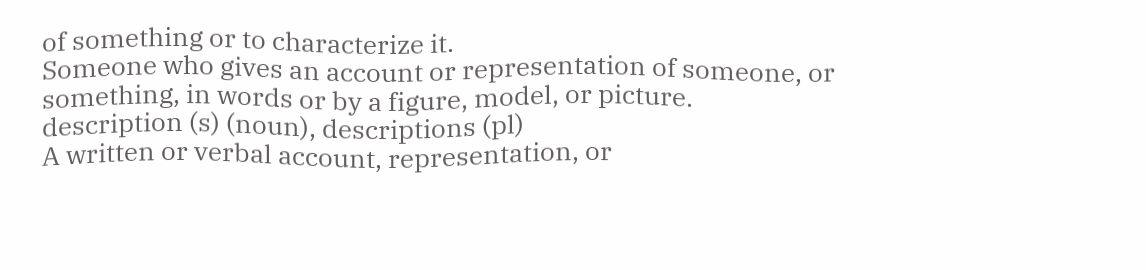of something or to characterize it.
Someone who gives an account or representation of someone, or something, in words or by a figure, model, or picture.
description (s) (noun), descriptions (pl)
A written or verbal account, representation, or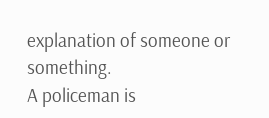explanation of someone or something.
A policeman is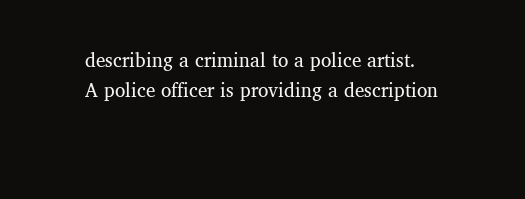describing a criminal to a police artist.
A police officer is providing a description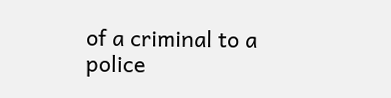of a criminal to a police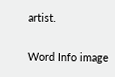artist.

Word Info image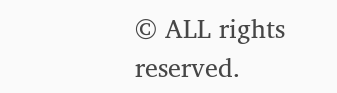© ALL rights reserved.